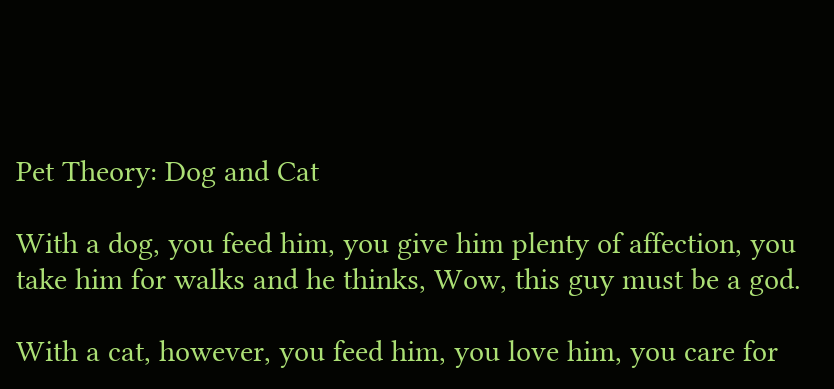Pet Theory: Dog and Cat

With a dog, you feed him, you give him plenty of affection, you take him for walks and he thinks, Wow, this guy must be a god.

With a cat, however, you feed him, you love him, you care for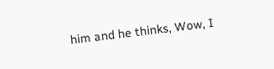him and he thinks, Wow, I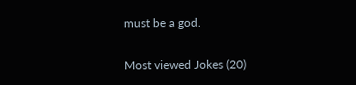must be a god.

Most viewed Jokes (20)